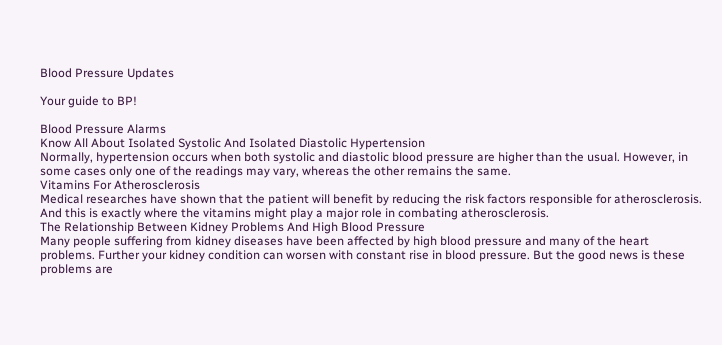Blood Pressure Updates

Your guide to BP!

Blood Pressure Alarms
Know All About Isolated Systolic And Isolated Diastolic Hypertension
Normally, hypertension occurs when both systolic and diastolic blood pressure are higher than the usual. However, in some cases only one of the readings may vary, whereas the other remains the same.
Vitamins For Atherosclerosis
Medical researches have shown that the patient will benefit by reducing the risk factors responsible for atherosclerosis. And this is exactly where the vitamins might play a major role in combating atherosclerosis.
The Relationship Between Kidney Problems And High Blood Pressure
Many people suffering from kidney diseases have been affected by high blood pressure and many of the heart problems. Further your kidney condition can worsen with constant rise in blood pressure. But the good news is these problems are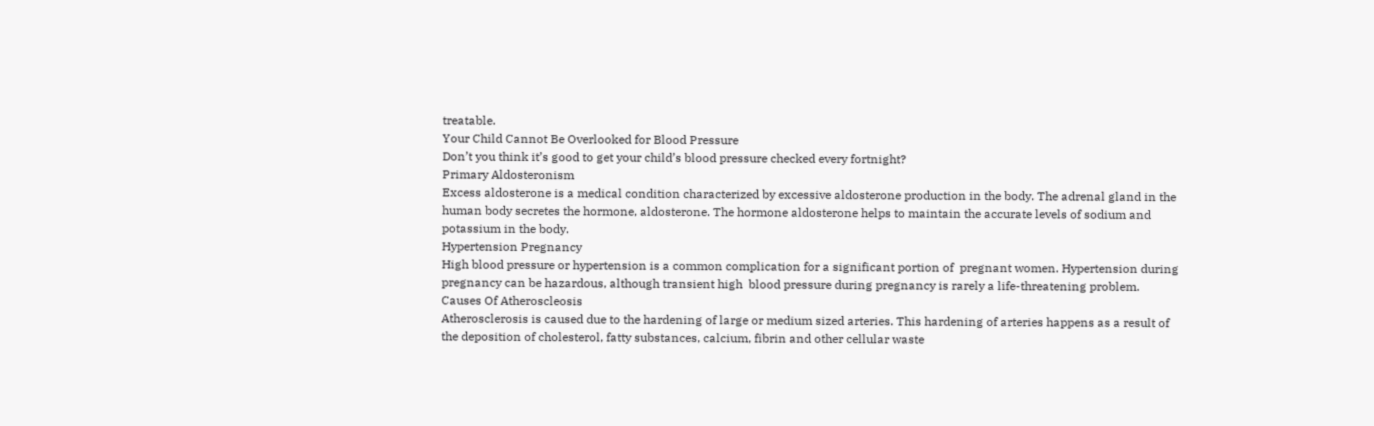treatable.
Your Child Cannot Be Overlooked for Blood Pressure
Don’t you think it’s good to get your child’s blood pressure checked every fortnight?
Primary Aldosteronism
Excess aldosterone is a medical condition characterized by excessive aldosterone production in the body. The adrenal gland in the human body secretes the hormone, aldosterone. The hormone aldosterone helps to maintain the accurate levels of sodium and potassium in the body.
Hypertension Pregnancy
High blood pressure or hypertension is a common complication for a significant portion of  pregnant women. Hypertension during pregnancy can be hazardous, although transient high  blood pressure during pregnancy is rarely a life-threatening problem.
Causes Of Atheroscleosis
Atherosclerosis is caused due to the hardening of large or medium sized arteries. This hardening of arteries happens as a result of the deposition of cholesterol, fatty substances, calcium, fibrin and other cellular waste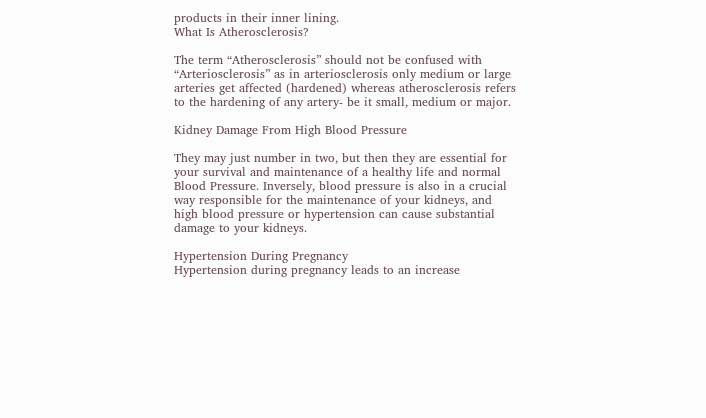products in their inner lining.
What Is Atherosclerosis?

The term “Atherosclerosis” should not be confused with “Arteriosclerosis” as in arteriosclerosis only medium or large arteries get affected (hardened) whereas atherosclerosis refers to the hardening of any artery- be it small, medium or major.

Kidney Damage From High Blood Pressure

They may just number in two, but then they are essential for your survival and maintenance of a healthy life and normal Blood Pressure. Inversely, blood pressure is also in a crucial way responsible for the maintenance of your kidneys, and high blood pressure or hypertension can cause substantial damage to your kidneys.

Hypertension During Pregnancy
Hypertension during pregnancy leads to an increase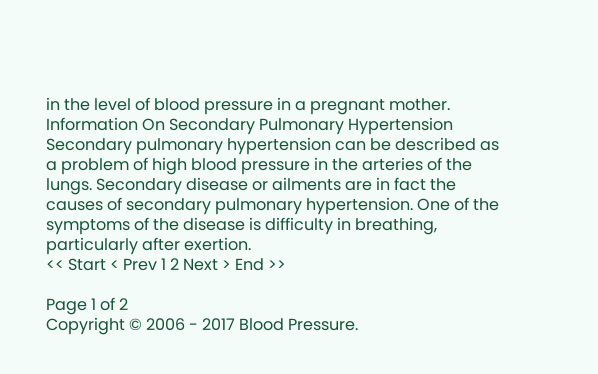in the level of blood pressure in a pregnant mother.
Information On Secondary Pulmonary Hypertension
Secondary pulmonary hypertension can be described as a problem of high blood pressure in the arteries of the lungs. Secondary disease or ailments are in fact the causes of secondary pulmonary hypertension. One of the symptoms of the disease is difficulty in breathing, particularly after exertion.
<< Start < Prev 1 2 Next > End >>

Page 1 of 2
Copyright © 2006 - 2017 Blood Pressure.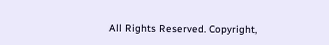All Rights Reserved. Copyright,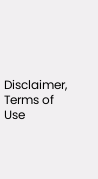Disclaimer, Terms of Use